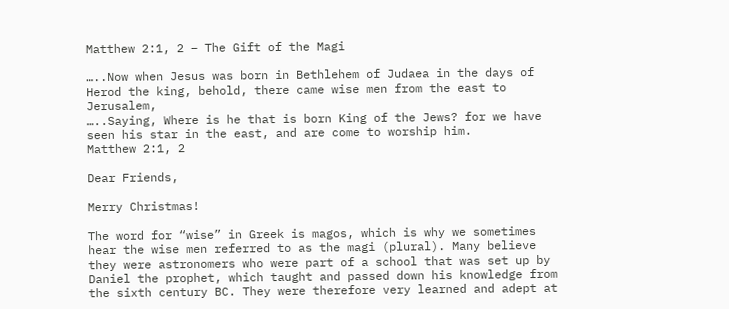Matthew 2:1, 2 – The Gift of the Magi

…..Now when Jesus was born in Bethlehem of Judaea in the days of Herod the king, behold, there came wise men from the east to Jerusalem,
…..Saying, Where is he that is born King of the Jews? for we have seen his star in the east, and are come to worship him.
Matthew 2:1, 2

Dear Friends,

Merry Christmas!

The word for “wise” in Greek is magos, which is why we sometimes hear the wise men referred to as the magi (plural). Many believe they were astronomers who were part of a school that was set up by Daniel the prophet, which taught and passed down his knowledge from the sixth century BC. They were therefore very learned and adept at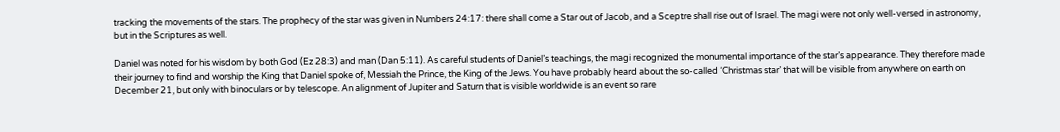tracking the movements of the stars. The prophecy of the star was given in Numbers 24:17: there shall come a Star out of Jacob, and a Sceptre shall rise out of Israel. The magi were not only well-versed in astronomy, but in the Scriptures as well.

Daniel was noted for his wisdom by both God (Ez 28:3) and man (Dan 5:11). As careful students of Daniel’s teachings, the magi recognized the monumental importance of the star’s appearance. They therefore made their journey to find and worship the King that Daniel spoke of, Messiah the Prince, the King of the Jews. You have probably heard about the so-called ‘Christmas star’ that will be visible from anywhere on earth on December 21, but only with binoculars or by telescope. An alignment of Jupiter and Saturn that is visible worldwide is an event so rare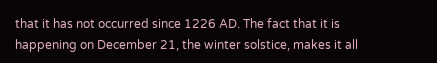that it has not occurred since 1226 AD. The fact that it is happening on December 21, the winter solstice, makes it all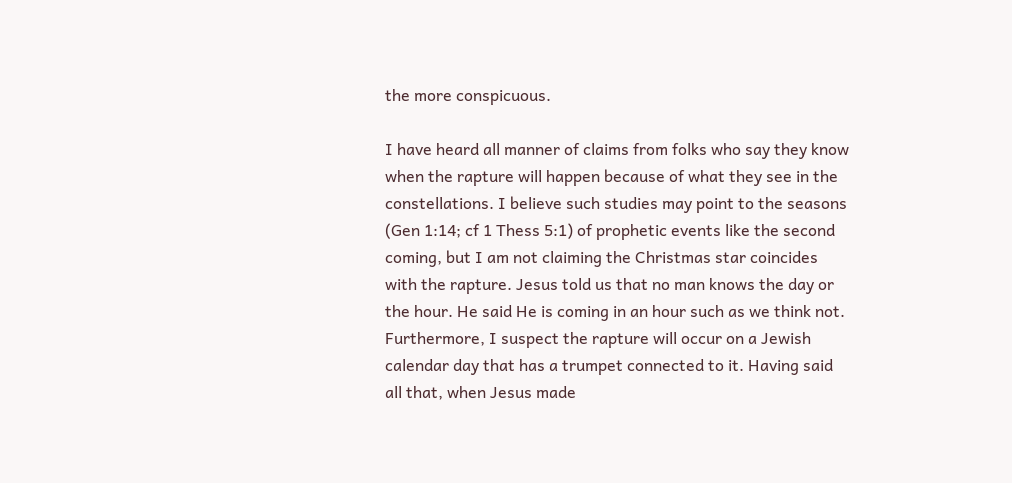the more conspicuous.

I have heard all manner of claims from folks who say they know when the rapture will happen because of what they see in the constellations. I believe such studies may point to the seasons (Gen 1:14; cf 1 Thess 5:1) of prophetic events like the second coming, but I am not claiming the Christmas star coincides with the rapture. Jesus told us that no man knows the day or the hour. He said He is coming in an hour such as we think not. Furthermore, I suspect the rapture will occur on a Jewish calendar day that has a trumpet connected to it. Having said all that, when Jesus made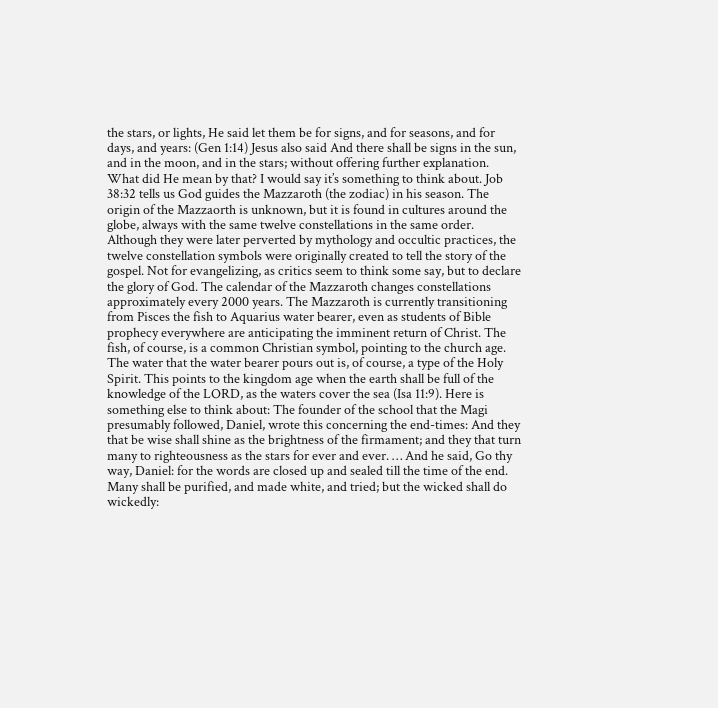the stars, or lights, He said let them be for signs, and for seasons, and for days, and years: (Gen 1:14) Jesus also said And there shall be signs in the sun, and in the moon, and in the stars; without offering further explanation. What did He mean by that? I would say it’s something to think about. Job 38:32 tells us God guides the Mazzaroth (the zodiac) in his season. The origin of the Mazzaorth is unknown, but it is found in cultures around the globe, always with the same twelve constellations in the same order. Although they were later perverted by mythology and occultic practices, the twelve constellation symbols were originally created to tell the story of the gospel. Not for evangelizing, as critics seem to think some say, but to declare the glory of God. The calendar of the Mazzaroth changes constellations approximately every 2000 years. The Mazzaroth is currently transitioning from Pisces the fish to Aquarius water bearer, even as students of Bible prophecy everywhere are anticipating the imminent return of Christ. The fish, of course, is a common Christian symbol, pointing to the church age. The water that the water bearer pours out is, of course, a type of the Holy Spirit. This points to the kingdom age when the earth shall be full of the knowledge of the LORD, as the waters cover the sea (Isa 11:9). Here is something else to think about: The founder of the school that the Magi presumably followed, Daniel, wrote this concerning the end-times: And they that be wise shall shine as the brightness of the firmament; and they that turn many to righteousness as the stars for ever and ever. … And he said, Go thy way, Daniel: for the words are closed up and sealed till the time of the end. Many shall be purified, and made white, and tried; but the wicked shall do wickedly: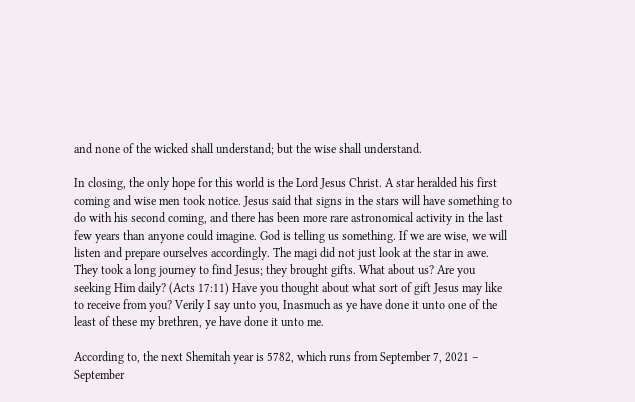and none of the wicked shall understand; but the wise shall understand.

In closing, the only hope for this world is the Lord Jesus Christ. A star heralded his first coming and wise men took notice. Jesus said that signs in the stars will have something to do with his second coming, and there has been more rare astronomical activity in the last few years than anyone could imagine. God is telling us something. If we are wise, we will listen and prepare ourselves accordingly. The magi did not just look at the star in awe. They took a long journey to find Jesus; they brought gifts. What about us? Are you seeking Him daily? (Acts 17:11) Have you thought about what sort of gift Jesus may like to receive from you? Verily I say unto you, Inasmuch as ye have done it unto one of the least of these my brethren, ye have done it unto me.

According to, the next Shemitah year is 5782, which runs from September 7, 2021 – September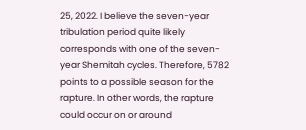25, 2022. I believe the seven-year tribulation period quite likely corresponds with one of the seven-year Shemitah cycles. Therefore, 5782 points to a possible season for the rapture. In other words, the rapture could occur on or around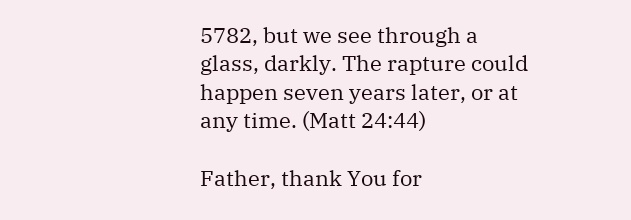5782, but we see through a glass, darkly. The rapture could happen seven years later, or at any time. (Matt 24:44)

Father, thank You for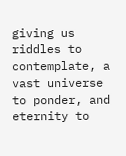giving us riddles to contemplate, a vast universe to ponder, and eternity to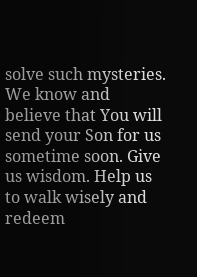solve such mysteries. We know and believe that You will send your Son for us sometime soon. Give us wisdom. Help us to walk wisely and redeem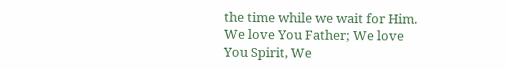the time while we wait for Him. We love You Father; We love You Spirit, We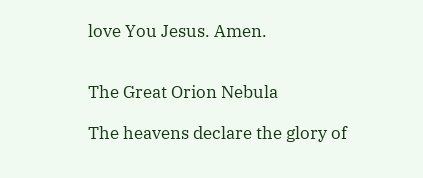love You Jesus. Amen.


The Great Orion Nebula

The heavens declare the glory of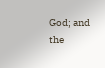God; and the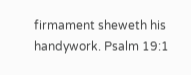firmament sheweth his handywork. Psalm 19:1